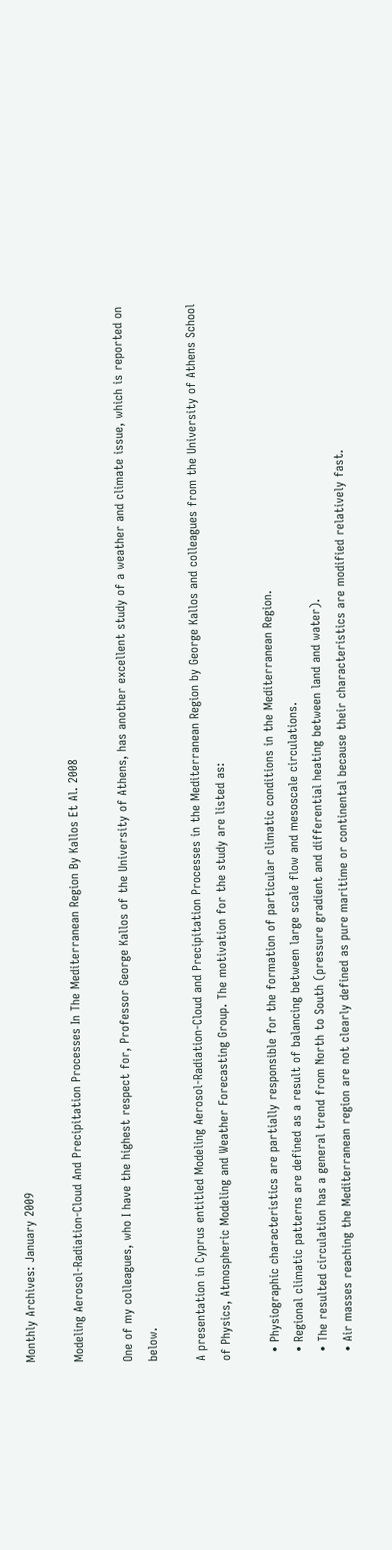Monthly Archives: January 2009

Modeling Aerosol-Radiation-Cloud And Precipitation Processes In The Mediterranean Region By Kallos Et Al. 2008

One of my colleagues, who I have the highest respect for, Professor George Kallos of the University of Athens, has another excellent study of a weather and climate issue, which is reported on below.

A presentation in Cyprus entitled Modeling Aerosol-Radiation-Cloud and Precipitation Processes in the Mediterranean Region by George Kallos and colleagues from the University of Athens School of Physics, Atmospheric Modeling and Weather Forecasting Group. The motivation for the study are listed as:

  • Physiographic characteristics are partially responsible for the formation of particular climatic conditions in the Mediterranean Region.
  • Regional climatic patterns are defined as a result of balancing between large scale flow and mesoscale circulations.
  • The resulted circulation has a general trend from North to South (pressure gradient and differential heating between land and water).
  • Air masses reaching the Mediterranean region are not clearly defined as pure maritime or continental because their characteristics are modified relatively fast.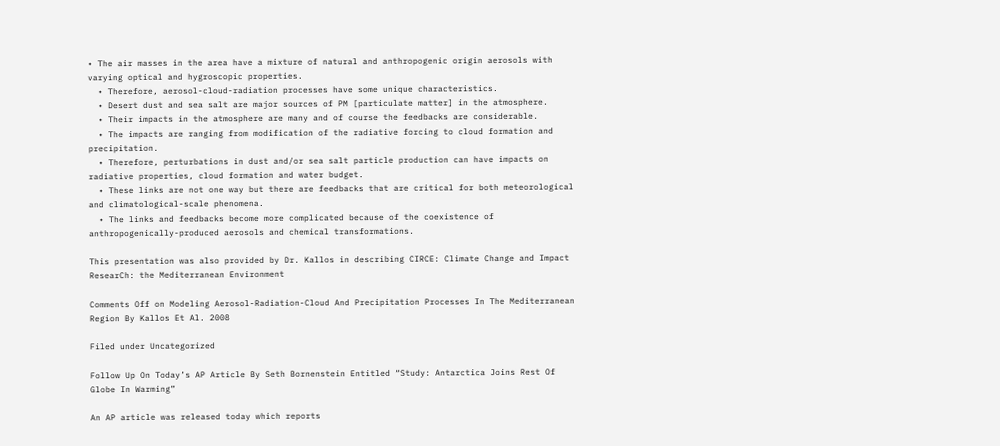• The air masses in the area have a mixture of natural and anthropogenic origin aerosols with varying optical and hygroscopic properties.
  • Therefore, aerosol-cloud-radiation processes have some unique characteristics.
  • Desert dust and sea salt are major sources of PM [particulate matter] in the atmosphere.
  • Their impacts in the atmosphere are many and of course the feedbacks are considerable.
  • The impacts are ranging from modification of the radiative forcing to cloud formation and precipitation.
  • Therefore, perturbations in dust and/or sea salt particle production can have impacts on radiative properties, cloud formation and water budget.
  • These links are not one way but there are feedbacks that are critical for both meteorological and climatological-scale phenomena.
  • The links and feedbacks become more complicated because of the coexistence of anthropogenically-produced aerosols and chemical transformations.

This presentation was also provided by Dr. Kallos in describing CIRCE: Climate Change and Impact ResearCh: the Mediterranean Environment

Comments Off on Modeling Aerosol-Radiation-Cloud And Precipitation Processes In The Mediterranean Region By Kallos Et Al. 2008

Filed under Uncategorized

Follow Up On Today’s AP Article By Seth Bornenstein Entitled “Study: Antarctica Joins Rest Of Globe In Warming”

An AP article was released today which reports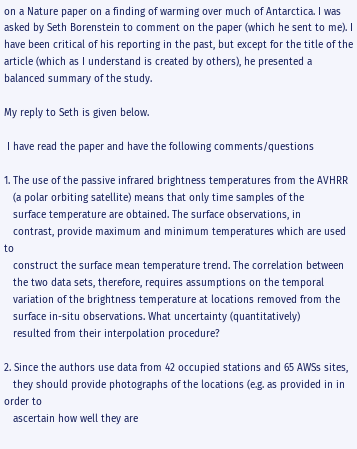on a Nature paper on a finding of warming over much of Antarctica. I was asked by Seth Borenstein to comment on the paper (which he sent to me). I have been critical of his reporting in the past, but except for the title of the article (which as I understand is created by others), he presented a balanced summary of the study.

My reply to Seth is given below.

 I have read the paper and have the following comments/questions

1. The use of the passive infrared brightness temperatures from the AVHRR
   (a polar orbiting satellite) means that only time samples of the
   surface temperature are obtained. The surface observations, in
   contrast, provide maximum and minimum temperatures which are used to
   construct the surface mean temperature trend. The correlation between
   the two data sets, therefore, requires assumptions on the temporal
   variation of the brightness temperature at locations removed from the
   surface in-situ observations. What uncertainty (quantitatively)
   resulted from their interpolation procedure?

2. Since the authors use data from 42 occupied stations and 65 AWSs sites,
   they should provide photographs of the locations (e.g. as provided in in order to
   ascertain how well they are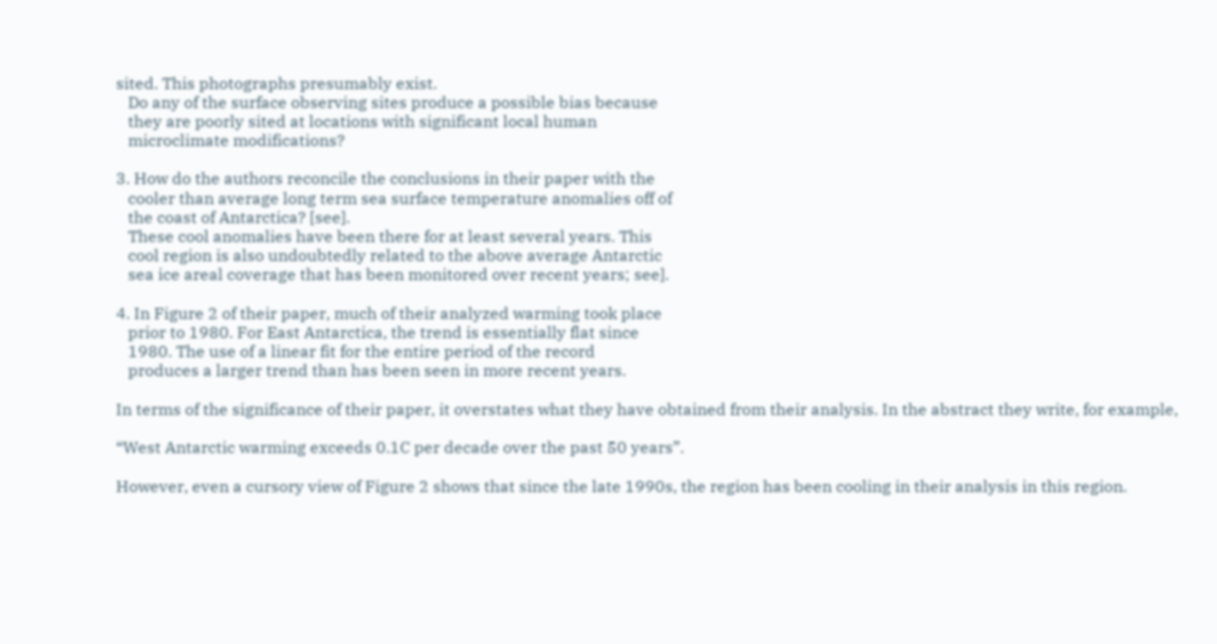sited. This photographs presumably exist.
   Do any of the surface observing sites produce a possible bias because
   they are poorly sited at locations with significant local human
   microclimate modifications?

3. How do the authors reconcile the conclusions in their paper with the
   cooler than average long term sea surface temperature anomalies off of
   the coast of Antarctica? [see].
   These cool anomalies have been there for at least several years. This
   cool region is also undoubtedly related to the above average Antarctic
   sea ice areal coverage that has been monitored over recent years; see].

4. In Figure 2 of their paper, much of their analyzed warming took place
   prior to 1980. For East Antarctica, the trend is essentially flat since
   1980. The use of a linear fit for the entire period of the record
   produces a larger trend than has been seen in more recent years.

In terms of the significance of their paper, it overstates what they have obtained from their analysis. In the abstract they write, for example,

“West Antarctic warming exceeds 0.1C per decade over the past 50 years”.

However, even a cursory view of Figure 2 shows that since the late 1990s, the region has been cooling in their analysis in this region.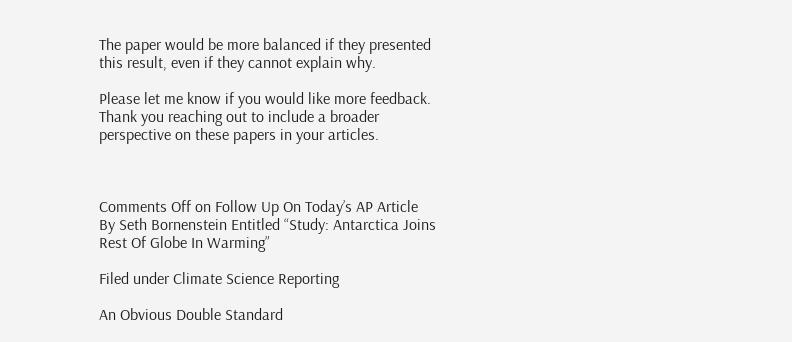The paper would be more balanced if they presented this result, even if they cannot explain why.

Please let me know if you would like more feedback. Thank you reaching out to include a broader perspective on these papers in your articles.



Comments Off on Follow Up On Today’s AP Article By Seth Bornenstein Entitled “Study: Antarctica Joins Rest Of Globe In Warming”

Filed under Climate Science Reporting

An Obvious Double Standard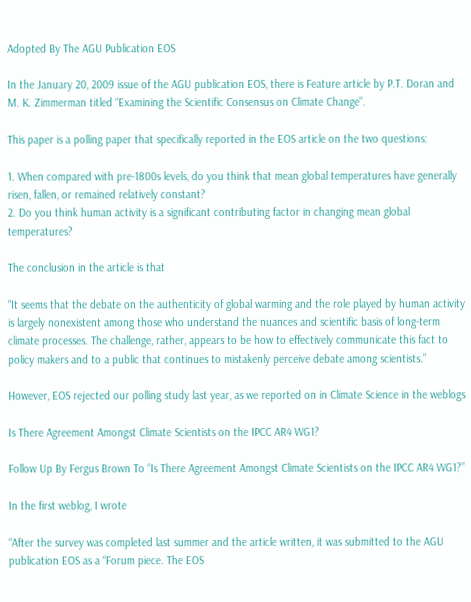Adopted By The AGU Publication EOS

In the January 20, 2009 issue of the AGU publication EOS, there is Feature article by P.T. Doran and M. K. Zimmerman titled “Examining the Scientific Consensus on Climate Change”.

This paper is a polling paper that specifically reported in the EOS article on the two questions:

1. When compared with pre-1800s levels, do you think that mean global temperatures have generally risen, fallen, or remained relatively constant?
2. Do you think human activity is a significant contributing factor in changing mean global temperatures?

The conclusion in the article is that

“It seems that the debate on the authenticity of global warming and the role played by human activity is largely nonexistent among those who understand the nuances and scientific basis of long-term climate processes. The challenge, rather, appears to be how to effectively communicate this fact to policy makers and to a public that continues to mistakenly perceive debate among scientists.”

However, EOS rejected our polling study last year, as we reported on in Climate Science in the weblogs

Is There Agreement Amongst Climate Scientists on the IPCC AR4 WG1?

Follow Up By Fergus Brown To “Is There Agreement Amongst Climate Scientists on the IPCC AR4 WG1?”

In the first weblog, I wrote

“After the survey was completed last summer and the article written, it was submitted to the AGU publication EOS as a “Forum piece. The EOS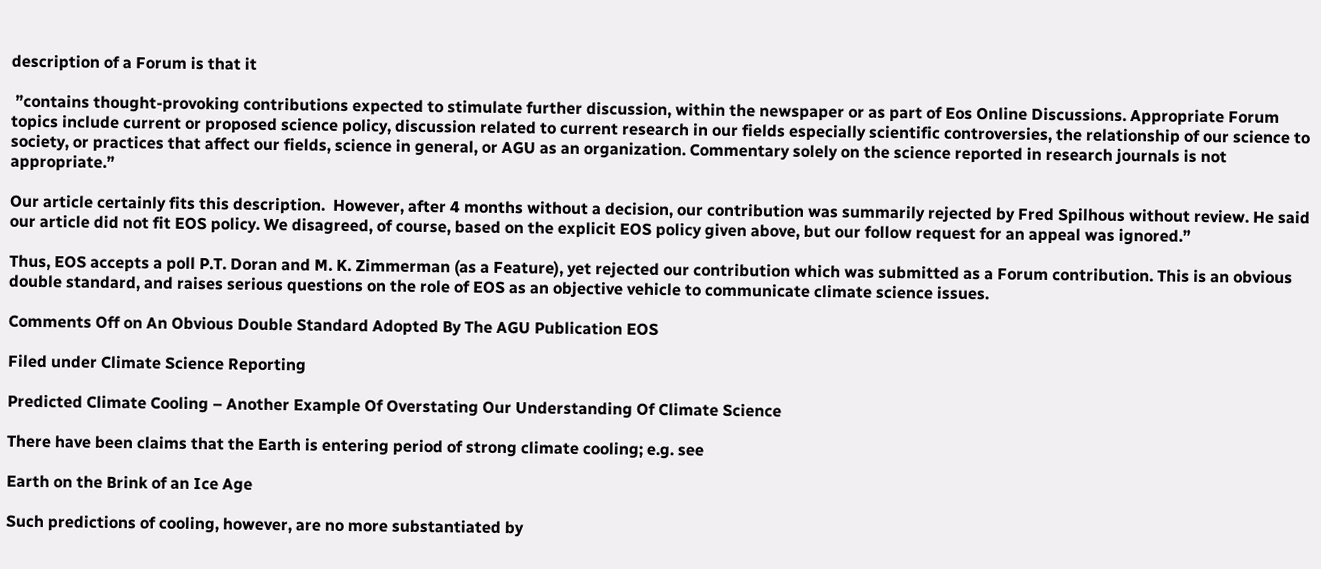description of a Forum is that it

 ”contains thought-provoking contributions expected to stimulate further discussion, within the newspaper or as part of Eos Online Discussions. Appropriate Forum topics include current or proposed science policy, discussion related to current research in our fields especially scientific controversies, the relationship of our science to society, or practices that affect our fields, science in general, or AGU as an organization. Commentary solely on the science reported in research journals is not appropriate.”

Our article certainly fits this description.  However, after 4 months without a decision, our contribution was summarily rejected by Fred Spilhous without review. He said our article did not fit EOS policy. We disagreed, of course, based on the explicit EOS policy given above, but our follow request for an appeal was ignored.”

Thus, EOS accepts a poll P.T. Doran and M. K. Zimmerman (as a Feature), yet rejected our contribution which was submitted as a Forum contribution. This is an obvious double standard, and raises serious questions on the role of EOS as an objective vehicle to communicate climate science issues.

Comments Off on An Obvious Double Standard Adopted By The AGU Publication EOS

Filed under Climate Science Reporting

Predicted Climate Cooling – Another Example Of Overstating Our Understanding Of Climate Science

There have been claims that the Earth is entering period of strong climate cooling; e.g. see

Earth on the Brink of an Ice Age

Such predictions of cooling, however, are no more substantiated by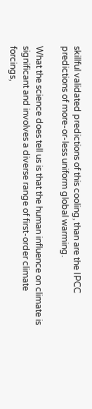skillful validated predictions of this cooling, than are the IPCC predictions of more-or-less uniform global warming.

What the science does tell us is that the human influence on climate is significant and involves a diverse range of first-order climate forcings,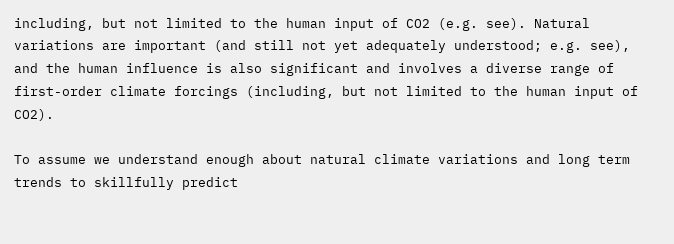including, but not limited to the human input of CO2 (e.g. see). Natural variations are important (and still not yet adequately understood; e.g. see), and the human influence is also significant and involves a diverse range of first-order climate forcings (including, but not limited to the human input of CO2).

To assume we understand enough about natural climate variations and long term trends to skillfully predict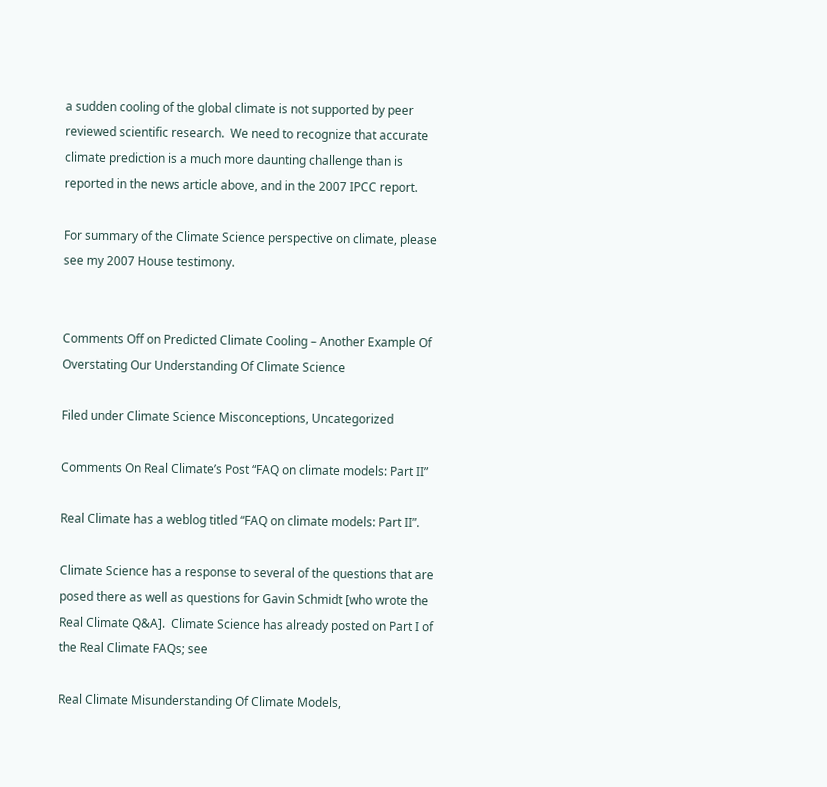a sudden cooling of the global climate is not supported by peer reviewed scientific research.  We need to recognize that accurate climate prediction is a much more daunting challenge than is reported in the news article above, and in the 2007 IPCC report.

For summary of the Climate Science perspective on climate, please see my 2007 House testimony.


Comments Off on Predicted Climate Cooling – Another Example Of Overstating Our Understanding Of Climate Science

Filed under Climate Science Misconceptions, Uncategorized

Comments On Real Climate’s Post “FAQ on climate models: Part II”

Real Climate has a weblog titled “FAQ on climate models: Part II”.

Climate Science has a response to several of the questions that are posed there as well as questions for Gavin Schmidt [who wrote the Real Climate Q&A].  Climate Science has already posted on Part I of the Real Climate FAQs; see

Real Climate Misunderstanding Of Climate Models,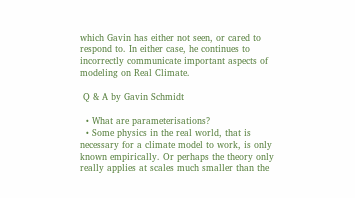which Gavin has either not seen, or cared to respond to. In either case, he continues to incorrectly communicate important aspects of modeling on Real Climate.

 Q & A by Gavin Schmidt

  • What are parameterisations?
  • Some physics in the real world, that is necessary for a climate model to work, is only known empirically. Or perhaps the theory only really applies at scales much smaller than the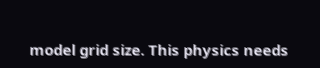model grid size. This physics needs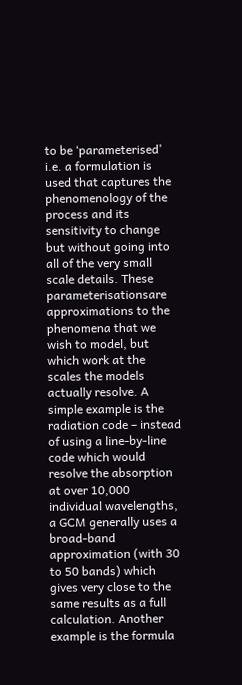to be ‘parameterised’ i.e. a formulation is used that captures the phenomenology of the process and its sensitivity to change but without going into all of the very small scale details. These parameterisationsare approximations to the phenomena that we wish to model, but which work at the scales the models actually resolve. A simple example is the radiation code – instead of using a line-by-line code which would resolve the absorption at over 10,000 individual wavelengths, a GCM generally uses a broad-band approximation (with 30 to 50 bands) which gives very close to the same results as a full calculation. Another example is the formula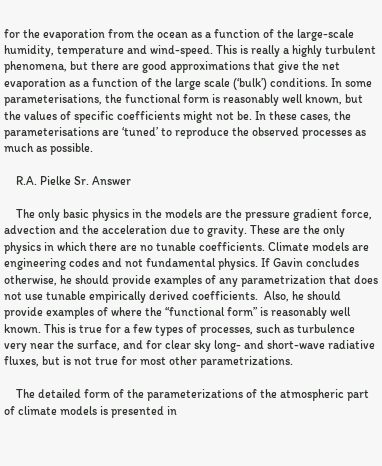for the evaporation from the ocean as a function of the large-scale humidity, temperature and wind-speed. This is really a highly turbulent phenomena, but there are good approximations that give the net evaporation as a function of the large scale (‘bulk’) conditions. In some parameterisations, the functional form is reasonably well known, but the values of specific coefficients might not be. In these cases, the parameterisations are ‘tuned’ to reproduce the observed processes as much as possible.

    R.A. Pielke Sr. Answer

    The only basic physics in the models are the pressure gradient force, advection and the acceleration due to gravity. These are the only physics in which there are no tunable coefficients. Climate models are engineering codes and not fundamental physics. If Gavin concludes otherwise, he should provide examples of any parametrization that does not use tunable empirically derived coefficients.  Also, he should provide examples of where the “functional form” is reasonably well known. This is true for a few types of processes, such as turbulence very near the surface, and for clear sky long- and short-wave radiative fluxes, but is not true for most other parametrizations.

    The detailed form of the parameterizations of the atmospheric part of climate models is presented in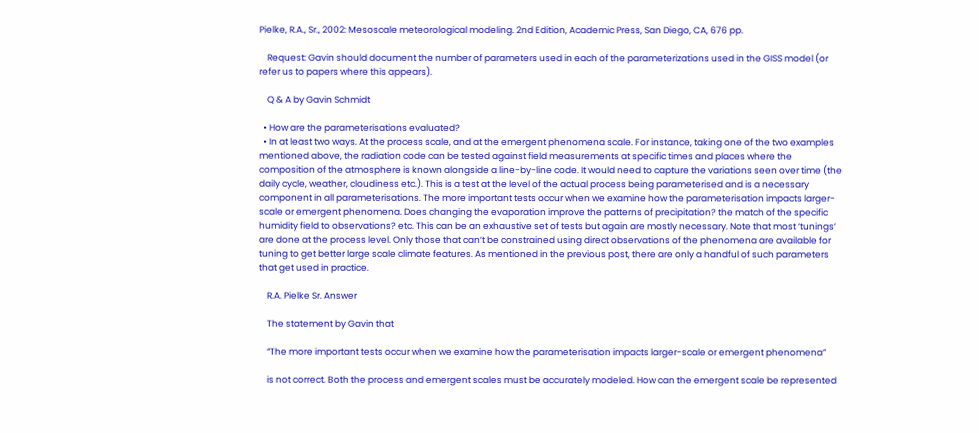Pielke, R.A., Sr., 2002: Mesoscale meteorological modeling. 2nd Edition, Academic Press, San Diego, CA, 676 pp.

    Request: Gavin should document the number of parameters used in each of the parameterizations used in the GISS model (or refer us to papers where this appears).

    Q & A by Gavin Schmidt

  • How are the parameterisations evaluated?
  • In at least two ways. At the process scale, and at the emergent phenomena scale. For instance, taking one of the two examples mentioned above, the radiation code can be tested against field measurements at specific times and places where the composition of the atmosphere is known alongside a line-by-line code. It would need to capture the variations seen over time (the daily cycle, weather, cloudiness etc.). This is a test at the level of the actual process being parameterised and is a necessary component in all parameterisations. The more important tests occur when we examine how the parameterisation impacts larger-scale or emergent phenomena. Does changing the evaporation improve the patterns of precipitation? the match of the specific humidity field to observations? etc. This can be an exhaustive set of tests but again are mostly necessary. Note that most ‘tunings’ are done at the process level. Only those that can’t be constrained using direct observations of the phenomena are available for tuning to get better large scale climate features. As mentioned in the previous post, there are only a handful of such parameters that get used in practice.

    R.A. Pielke Sr. Answer

    The statement by Gavin that

    “The more important tests occur when we examine how the parameterisation impacts larger-scale or emergent phenomena”

    is not correct. Both the process and emergent scales must be accurately modeled. How can the emergent scale be represented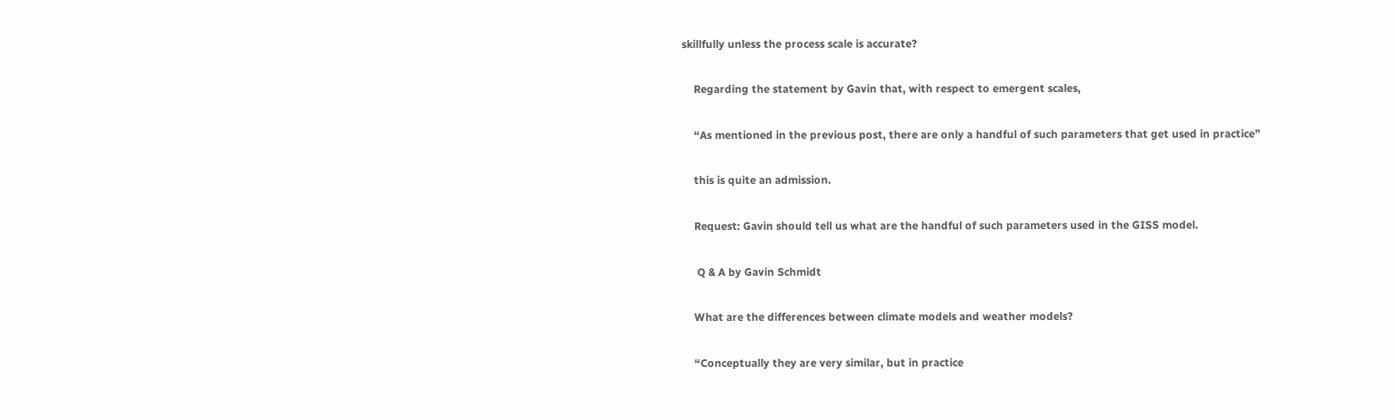skillfully unless the process scale is accurate?

    Regarding the statement by Gavin that, with respect to emergent scales,

    “As mentioned in the previous post, there are only a handful of such parameters that get used in practice”

    this is quite an admission.

    Request: Gavin should tell us what are the handful of such parameters used in the GISS model.

     Q & A by Gavin Schmidt

    What are the differences between climate models and weather models?

    “Conceptually they are very similar, but in practice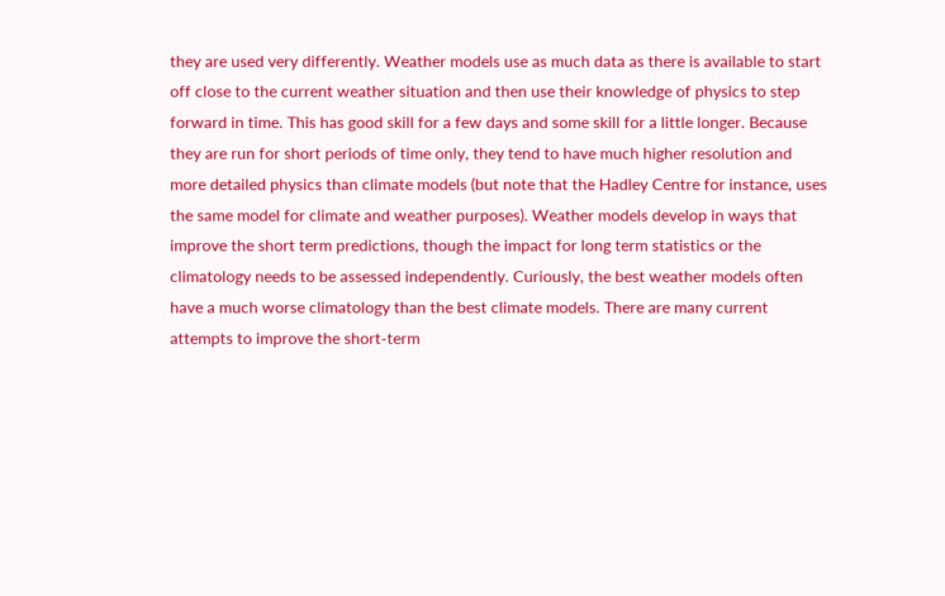they are used very differently. Weather models use as much data as there is available to start off close to the current weather situation and then use their knowledge of physics to step forward in time. This has good skill for a few days and some skill for a little longer. Because they are run for short periods of time only, they tend to have much higher resolution and more detailed physics than climate models (but note that the Hadley Centre for instance, uses the same model for climate and weather purposes). Weather models develop in ways that improve the short term predictions, though the impact for long term statistics or the climatology needs to be assessed independently. Curiously, the best weather models often have a much worse climatology than the best climate models. There are many current attempts to improve the short-term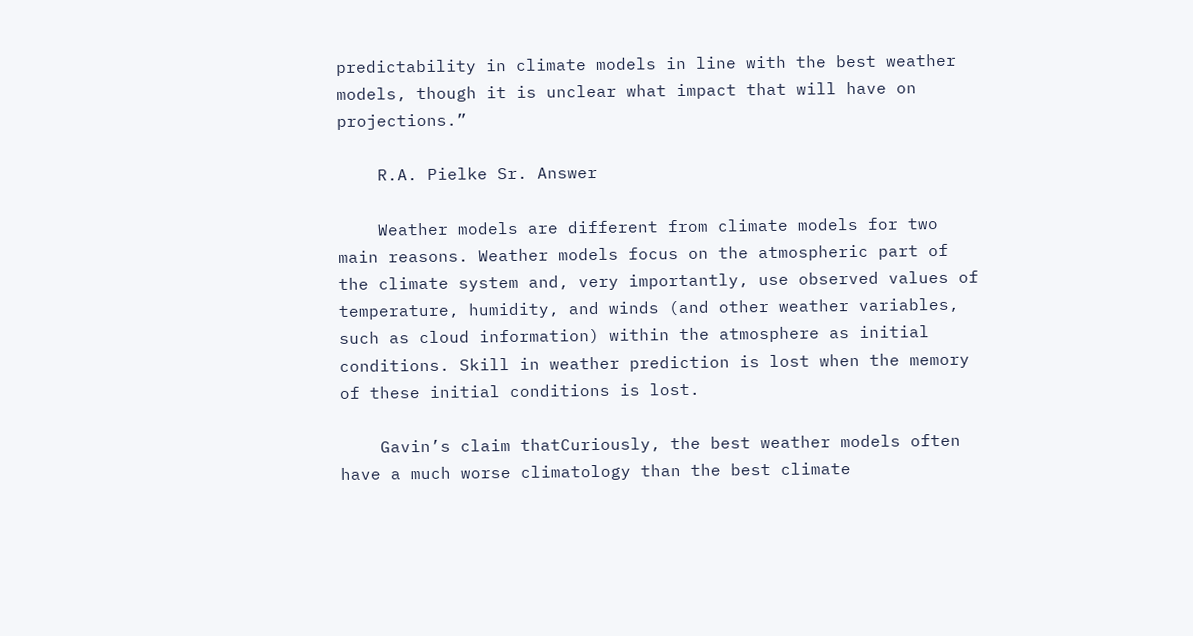predictability in climate models in line with the best weather models, though it is unclear what impact that will have on projections.”

    R.A. Pielke Sr. Answer

    Weather models are different from climate models for two main reasons. Weather models focus on the atmospheric part of the climate system and, very importantly, use observed values of temperature, humidity, and winds (and other weather variables, such as cloud information) within the atmosphere as initial conditions. Skill in weather prediction is lost when the memory of these initial conditions is lost.

    Gavin’s claim thatCuriously, the best weather models often have a much worse climatology than the best climate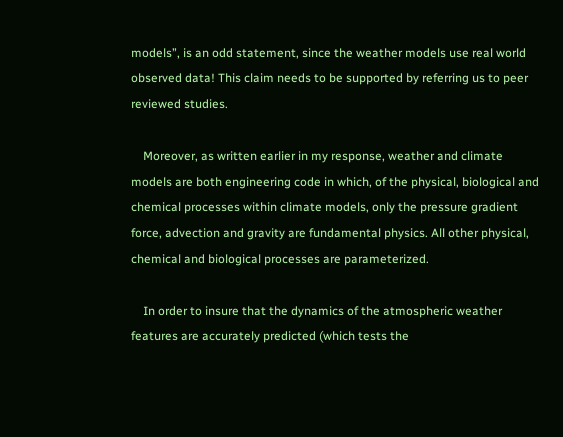models”, is an odd statement, since the weather models use real world observed data! This claim needs to be supported by referring us to peer reviewed studies.

    Moreover, as written earlier in my response, weather and climate models are both engineering code in which, of the physical, biological and chemical processes within climate models, only the pressure gradient force, advection and gravity are fundamental physics. All other physical, chemical and biological processes are parameterized.

    In order to insure that the dynamics of the atmospheric weather features are accurately predicted (which tests the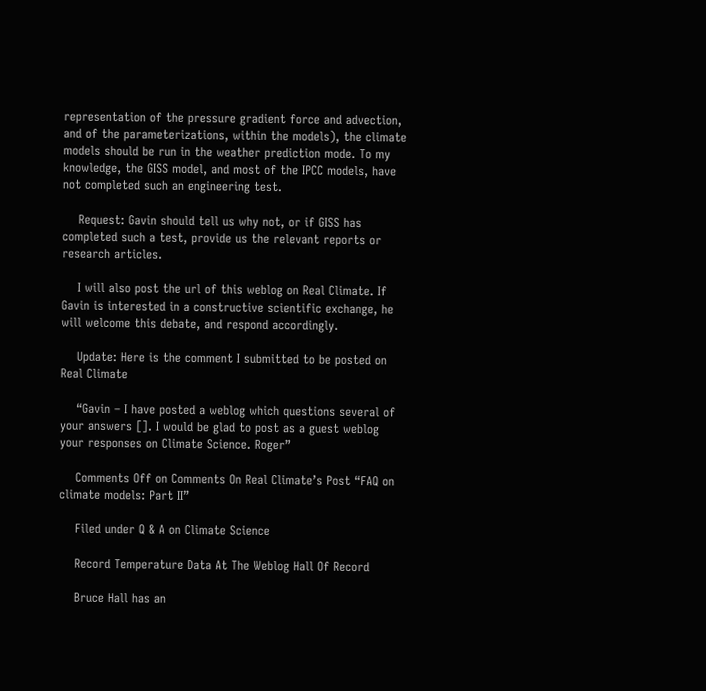representation of the pressure gradient force and advection, and of the parameterizations, within the models), the climate models should be run in the weather prediction mode. To my knowledge, the GISS model, and most of the IPCC models, have not completed such an engineering test.

    Request: Gavin should tell us why not, or if GISS has completed such a test, provide us the relevant reports or research articles.

    I will also post the url of this weblog on Real Climate. If Gavin is interested in a constructive scientific exchange, he will welcome this debate, and respond accordingly.

    Update: Here is the comment I submitted to be posted on Real Climate

    “Gavin – I have posted a weblog which questions several of your answers []. I would be glad to post as a guest weblog your responses on Climate Science. Roger”

    Comments Off on Comments On Real Climate’s Post “FAQ on climate models: Part II”

    Filed under Q & A on Climate Science

    Record Temperature Data At The Weblog Hall Of Record

    Bruce Hall has an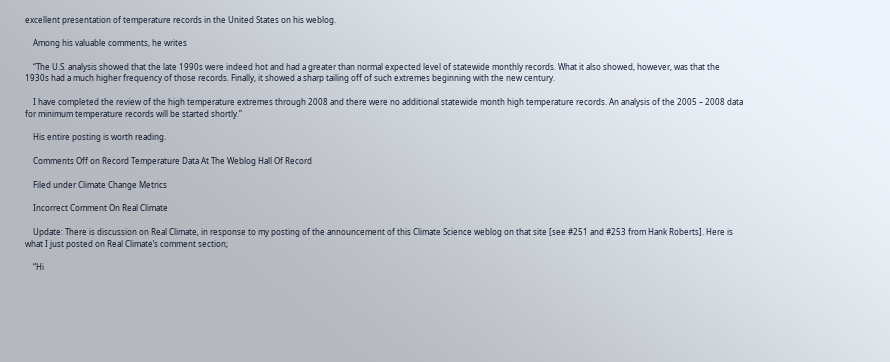excellent presentation of temperature records in the United States on his weblog.

    Among his valuable comments, he writes

    “The U.S. analysis showed that the late 1990s were indeed hot and had a greater than normal expected level of statewide monthly records. What it also showed, however, was that the 1930s had a much higher frequency of those records. Finally, it showed a sharp tailing off of such extremes beginning with the new century.

    I have completed the review of the high temperature extremes through 2008 and there were no additional statewide month high temperature records. An analysis of the 2005 – 2008 data for minimum temperature records will be started shortly.”

    His entire posting is worth reading.

    Comments Off on Record Temperature Data At The Weblog Hall Of Record

    Filed under Climate Change Metrics

    Incorrect Comment On Real Climate

    Update: There is discussion on Real Climate, in response to my posting of the announcement of this Climate Science weblog on that site [see #251 and #253 from Hank Roberts]. Here is what I just posted on Real Climate’s comment section;

    “Hi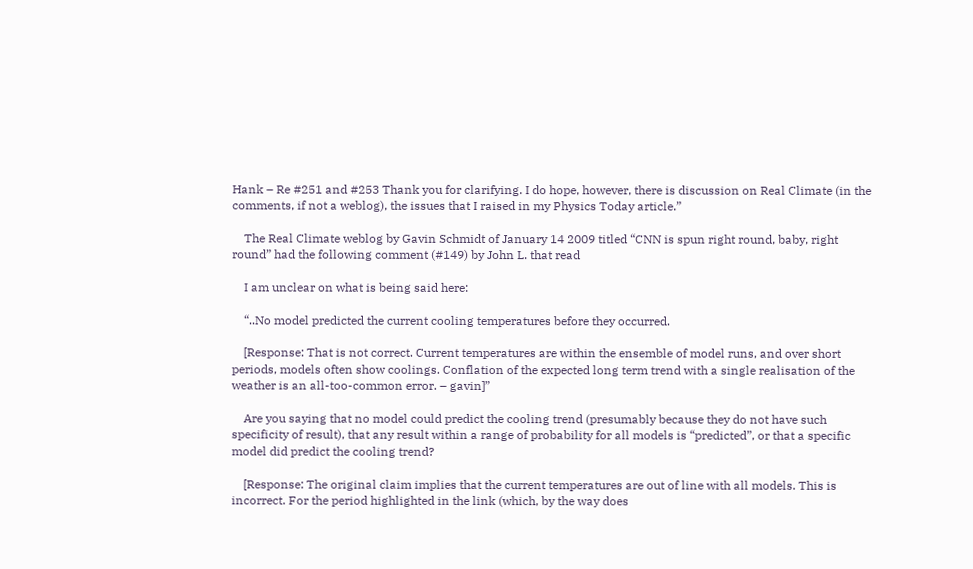Hank – Re #251 and #253 Thank you for clarifying. I do hope, however, there is discussion on Real Climate (in the comments, if not a weblog), the issues that I raised in my Physics Today article.”

    The Real Climate weblog by Gavin Schmidt of January 14 2009 titled “CNN is spun right round, baby, right round” had the following comment (#149) by John L. that read

    I am unclear on what is being said here:

    “..No model predicted the current cooling temperatures before they occurred.

    [Response: That is not correct. Current temperatures are within the ensemble of model runs, and over short periods, models often show coolings. Conflation of the expected long term trend with a single realisation of the weather is an all-too-common error. – gavin]”

    Are you saying that no model could predict the cooling trend (presumably because they do not have such specificity of result), that any result within a range of probability for all models is “predicted”, or that a specific model did predict the cooling trend?

    [Response: The original claim implies that the current temperatures are out of line with all models. This is incorrect. For the period highlighted in the link (which, by the way does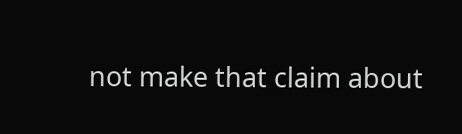not make that claim about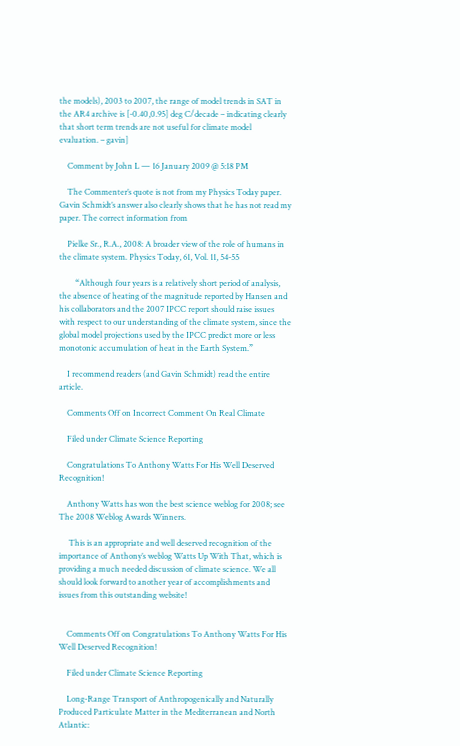the models), 2003 to 2007, the range of model trends in SAT in the AR4 archive is [-0.40,0.95] deg C/decade – indicating clearly that short term trends are not useful for climate model evaluation. – gavin]

    Comment by John L — 16 January 2009 @ 5:18 PM

    The Commenter’s quote is not from my Physics Today paper. Gavin Schmidt’s answer also clearly shows that he has not read my paper. The correct information from

    Pielke Sr., R.A., 2008: A broader view of the role of humans in the climate system. Physics Today, 61, Vol. 11, 54-55

        “Although four years is a relatively short period of analysis, the absence of heating of the magnitude reported by Hansen and his collaborators and the 2007 IPCC report should raise issues with respect to our understanding of the climate system, since the global model projections used by the IPCC predict more or less monotonic accumulation of heat in the Earth System.”

    I recommend readers (and Gavin Schmidt) read the entire article.

    Comments Off on Incorrect Comment On Real Climate

    Filed under Climate Science Reporting

    Congratulations To Anthony Watts For His Well Deserved Recognition!

    Anthony Watts has won the best science weblog for 2008; see The 2008 Weblog Awards Winners.

     This is an appropriate and well deserved recognition of the importance of Anthony’s weblog Watts Up With That, which is providing a much needed discussion of climate science. We all should look forward to another year of accomplishments and issues from this outstanding website!


    Comments Off on Congratulations To Anthony Watts For His Well Deserved Recognition!

    Filed under Climate Science Reporting

    Long-Range Transport of Anthropogenically and Naturally Produced Particulate Matter in the Mediterranean and North Atlantic: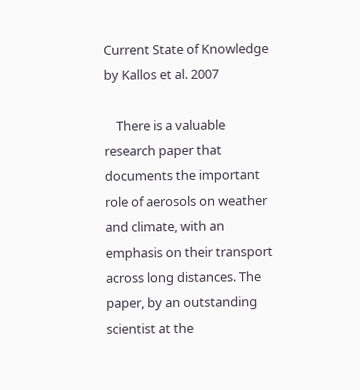Current State of Knowledge by Kallos et al. 2007

    There is a valuable research paper that documents the important role of aerosols on weather and climate, with an emphasis on their transport across long distances. The paper, by an outstanding scientist at the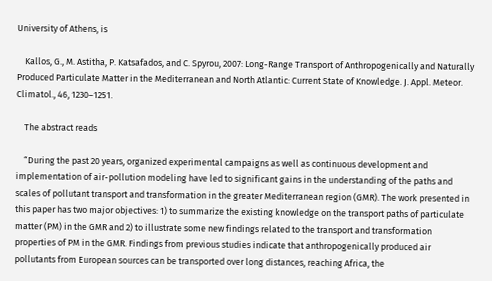University of Athens, is

    Kallos, G., M. Astitha, P. Katsafados, and C. Spyrou, 2007: Long-Range Transport of Anthropogenically and Naturally Produced Particulate Matter in the Mediterranean and North Atlantic: Current State of Knowledge. J. Appl. Meteor. Climatol., 46, 1230–1251.

    The abstract reads

    “During the past 20 years, organized experimental campaigns as well as continuous development and implementation of air-pollution modeling have led to significant gains in the understanding of the paths and scales of pollutant transport and transformation in the greater Mediterranean region (GMR). The work presented in this paper has two major objectives: 1) to summarize the existing knowledge on the transport paths of particulate matter (PM) in the GMR and 2) to illustrate some new findings related to the transport and transformation properties of PM in the GMR. Findings from previous studies indicate that anthropogenically produced air pollutants from European sources can be transported over long distances, reaching Africa, the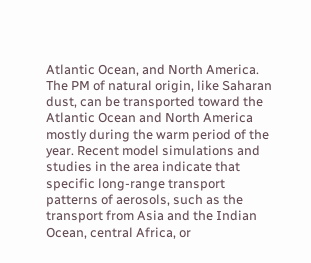Atlantic Ocean, and North America. The PM of natural origin, like Saharan dust, can be transported toward the Atlantic Ocean and North America mostly during the warm period of the year. Recent model simulations and studies in the area indicate that specific long-range transport patterns of aerosols, such as the transport from Asia and the Indian Ocean, central Africa, or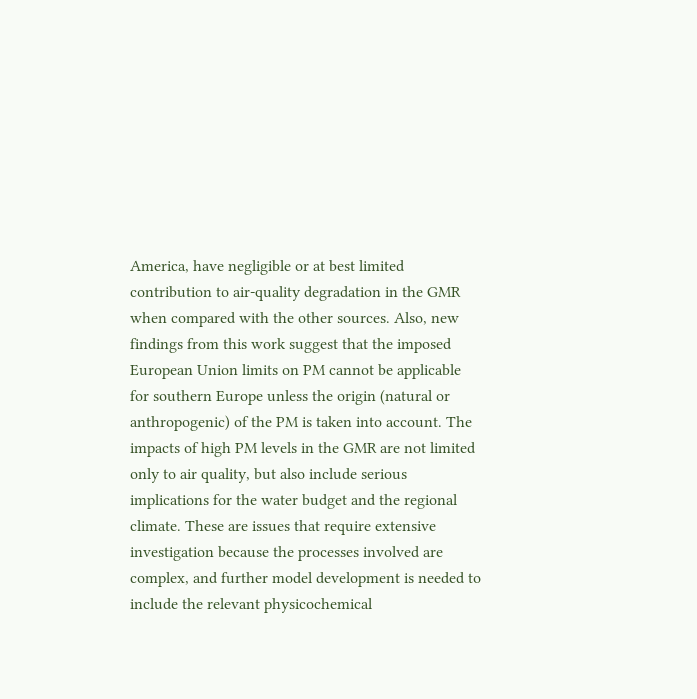America, have negligible or at best limited contribution to air-quality degradation in the GMR when compared with the other sources. Also, new findings from this work suggest that the imposed European Union limits on PM cannot be applicable for southern Europe unless the origin (natural or anthropogenic) of the PM is taken into account. The impacts of high PM levels in the GMR are not limited only to air quality, but also include serious implications for the water budget and the regional climate. These are issues that require extensive investigation because the processes involved are complex, and further model development is needed to include the relevant physicochemical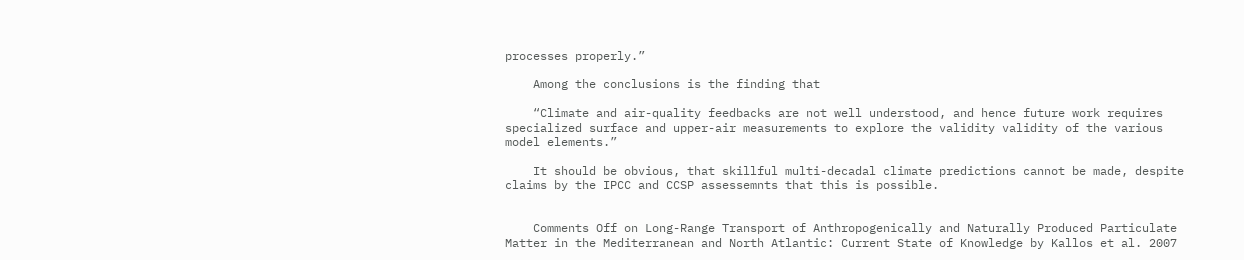processes properly.”

    Among the conclusions is the finding that

    “Climate and air-quality feedbacks are not well understood, and hence future work requires specialized surface and upper-air measurements to explore the validity validity of the various model elements.”

    It should be obvious, that skillful multi-decadal climate predictions cannot be made, despite claims by the IPCC and CCSP assessemnts that this is possible.


    Comments Off on Long-Range Transport of Anthropogenically and Naturally Produced Particulate Matter in the Mediterranean and North Atlantic: Current State of Knowledge by Kallos et al. 2007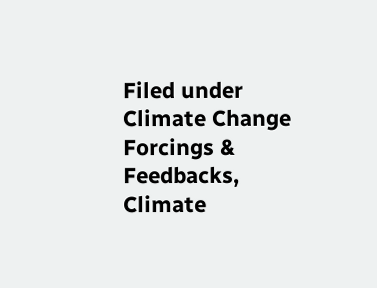Filed under Climate Change Forcings & Feedbacks, Climate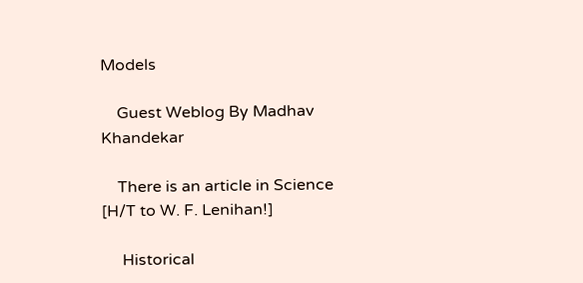Models

    Guest Weblog By Madhav Khandekar

    There is an article in Science [H/T to W. F. Lenihan!]

     Historical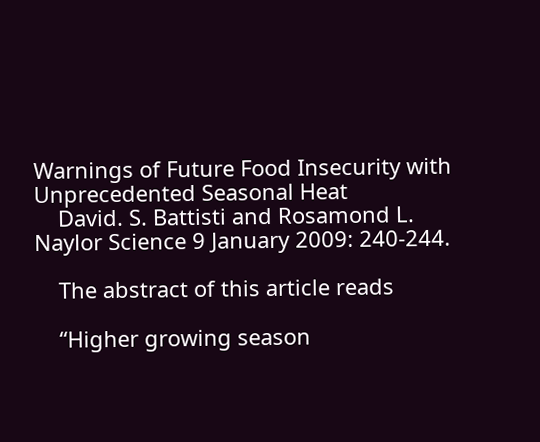Warnings of Future Food Insecurity with Unprecedented Seasonal Heat
    David. S. Battisti and Rosamond L. Naylor Science 9 January 2009: 240-244.

    The abstract of this article reads

    “Higher growing season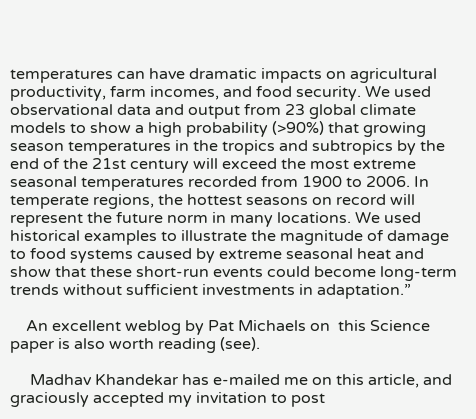temperatures can have dramatic impacts on agricultural productivity, farm incomes, and food security. We used observational data and output from 23 global climate models to show a high probability (>90%) that growing season temperatures in the tropics and subtropics by the end of the 21st century will exceed the most extreme seasonal temperatures recorded from 1900 to 2006. In temperate regions, the hottest seasons on record will represent the future norm in many locations. We used historical examples to illustrate the magnitude of damage to food systems caused by extreme seasonal heat and show that these short-run events could become long-term trends without sufficient investments in adaptation.”

    An excellent weblog by Pat Michaels on  this Science paper is also worth reading (see).

     Madhav Khandekar has e-mailed me on this article, and graciously accepted my invitation to post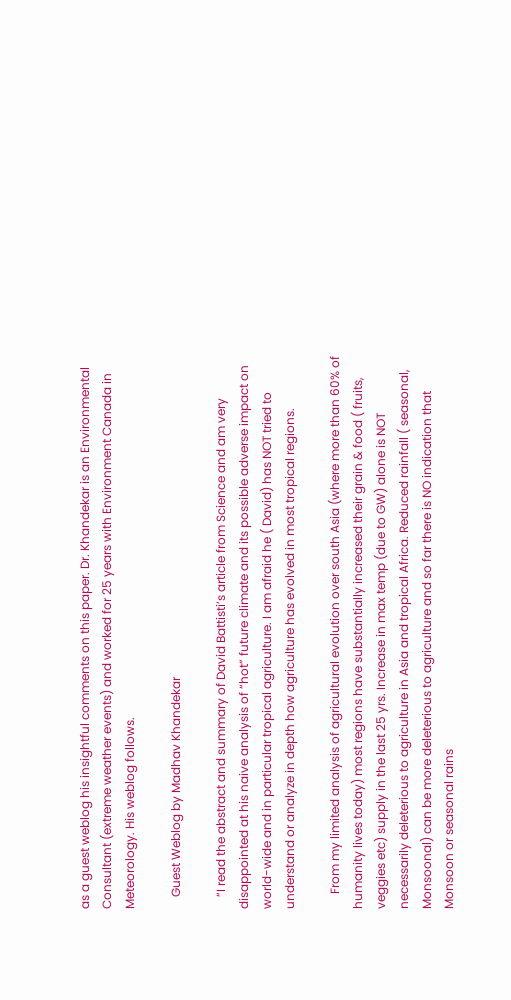as a guest weblog his insightful comments on this paper. Dr. Khandekar is an Environmental Consultant (extreme weather events) and worked for 25 years with Environment Canada in Meteorology. His weblog follows.

    Guest Weblog by Madhav Khandekar

    “I read the abstract and summary of David Battisti’s article from Science and am very disappointed at his naive analysis of “hot” future climate and its possible adverse impact on world-wide and in particular tropical agriculture. I am afraid he ( David) has NOT tried to understand or analyze in depth how agriculture has evolved in most tropical regions.

     From my limited analysis of agricultural evolution over south Asia (where more than 60% of humanity lives today) most regions have substantially increased their grain & food ( fruits, veggies etc) supply in the last 25 yrs. Increase in max temp (due to GW) alone is NOT necessarily deleterious to agriculture in Asia and tropical Africa. Reduced rainfall ( seasonal, Monsoonal) can be more deleterious to agriculture and so far there is NO indication that Monsoon or seasonal rains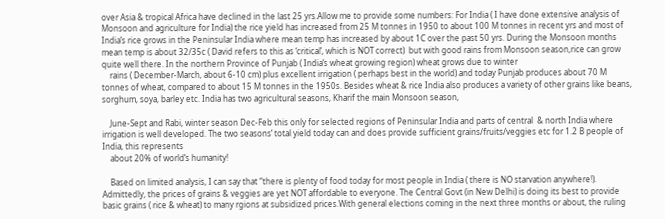over Asia & tropical Africa have declined in the last 25 yrs.Allow me to provide some numbers: For India ( I have done extensive analysis of Monsoon and agriculture for India) the rice yield has increased from 25 M tonnes in 1950 to about 100 M tonnes in recent yrs and most of India’s rice grows in the Peninsular India where mean temp has increased by about 1C over the past 50 yrs. During the Monsoon months mean temp is about 32/35c ( David refers to this as ‘critical’, which is NOT correct)  but with good rains from Monsoon season,rice can grow quite well there. In the northern Province of Punjab ( India’s wheat growing region) wheat grows due to winter
    rains ( December-March, about 6-10 cm) plus excellent irrigation ( perhaps best in the world) and today Punjab produces about 70 M tonnes of wheat, compared to about 15 M tonnes in the 1950s. Besides wheat & rice India also produces a variety of other grains like beans, sorghum, soya, barley etc. India has two agricultural seasons, Kharif the main Monsoon season,

    June-Sept and Rabi, winter season Dec-Feb this only for selected regions of Peninsular India and parts of central  & north India where irrigation is well developed. The two seasons’ total yield today can and does provide sufficient grains/fruits/veggies etc for 1.2 B people of India, this represents
    about 20% of world’s humanity!

    Based on limited analysis, I can say that “there is plenty of food today for most people in India ( there is NO starvation anywhere!). Admittedly, the prices of grains & veggies are yet NOT affordable to everyone. The Central Govt (in New Delhi) is doing its best to provide basic grains ( rice & wheat) to many rgions at subsidized prices.With general elections coming in the next three months or about, the ruling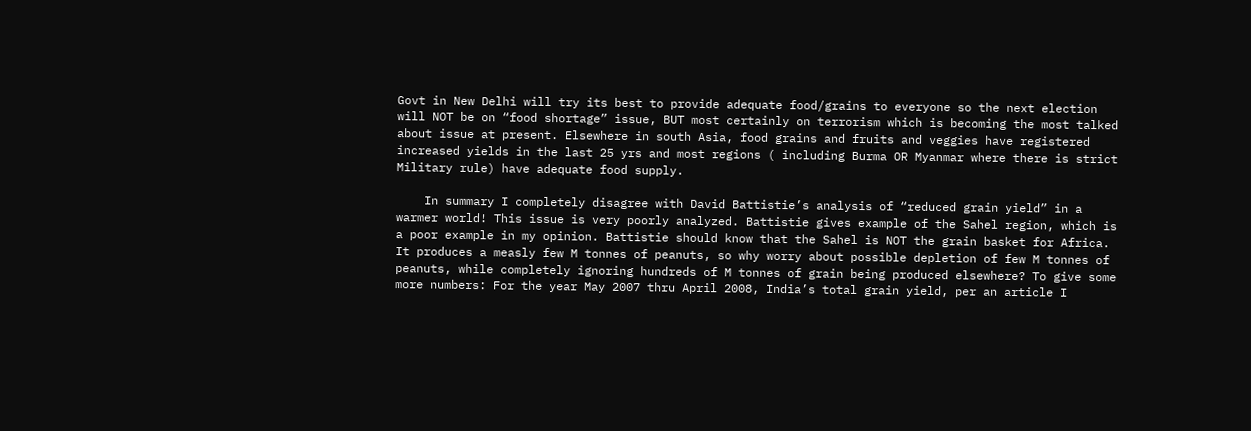Govt in New Delhi will try its best to provide adequate food/grains to everyone so the next election will NOT be on “food shortage” issue, BUT most certainly on terrorism which is becoming the most talked about issue at present. Elsewhere in south Asia, food grains and fruits and veggies have registered increased yields in the last 25 yrs and most regions ( including Burma OR Myanmar where there is strict Military rule) have adequate food supply.

    In summary I completely disagree with David Battistie’s analysis of “reduced grain yield” in a warmer world! This issue is very poorly analyzed. Battistie gives example of the Sahel region, which is a poor example in my opinion. Battistie should know that the Sahel is NOT the grain basket for Africa. It produces a measly few M tonnes of peanuts, so why worry about possible depletion of few M tonnes of peanuts, while completely ignoring hundreds of M tonnes of grain being produced elsewhere? To give some more numbers: For the year May 2007 thru April 2008, India’s total grain yield, per an article I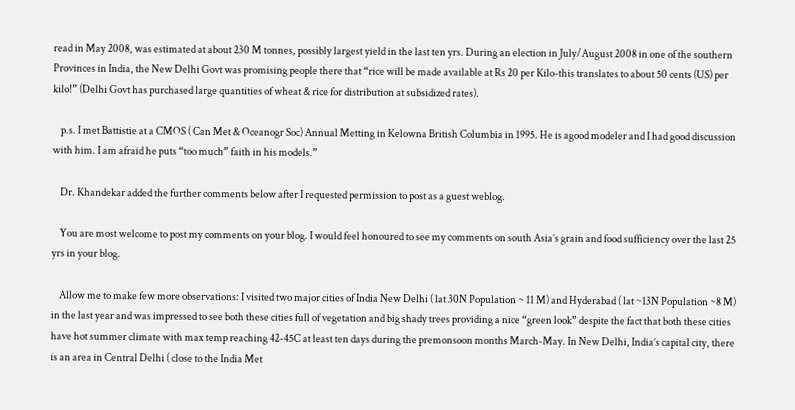read in May 2008, was estimated at about 230 M tonnes, possibly largest yield in the last ten yrs. During an election in July/August 2008 in one of the southern Provinces in India, the New Delhi Govt was promising people there that “rice will be made available at Rs 20 per Kilo-this translates to about 50 cents (US) per kilo!” (Delhi Govt has purchased large quantities of wheat & rice for distribution at subsidized rates).

    p.s. I met Battistie at a CMOS ( Can Met & Oceanogr Soc) Annual Metting in Kelowna British Columbia in 1995. He is agood modeler and I had good discussion with him. I am afraid he puts “too much” faith in his models.”

    Dr. Khandekar added the further comments below after I requested permission to post as a guest weblog.

    You are most welcome to post my comments on your blog. I would feel honoured to see my comments on south Asia’s grain and food sufficiency over the last 25 yrs in your blog.

    Allow me to make few more observations: I visited two major cities of India New Delhi ( lat 30N Population ~ 11 M) and Hyderabad ( lat ~13N Population ~8 M) in the last year and was impressed to see both these cities full of vegetation and big shady trees providing a nice “green look” despite the fact that both these cities have hot summer climate with max temp reaching 42-45C at least ten days during the premonsoon months March-May. In New Delhi, India’s capital city, there is an area in Central Delhi ( close to the India Met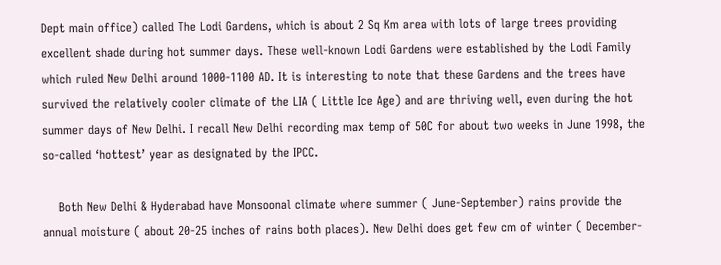Dept main office) called The Lodi Gardens, which is about 2 Sq Km area with lots of large trees providing excellent shade during hot summer days. These well-known Lodi Gardens were established by the Lodi Family which ruled New Delhi around 1000-1100 AD. It is interesting to note that these Gardens and the trees have survived the relatively cooler climate of the LIA ( Little Ice Age) and are thriving well, even during the hot summer days of New Delhi. I recall New Delhi recording max temp of 50C for about two weeks in June 1998, the so-called ‘hottest’ year as designated by the IPCC.

    Both New Delhi & Hyderabad have Monsoonal climate where summer ( June-September) rains provide the annual moisture ( about 20-25 inches of rains both places). New Delhi does get few cm of winter ( December-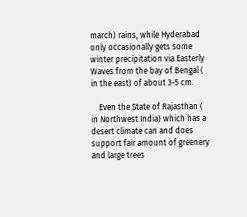march) rains, while Hyderabad only occasionally gets some winter precipitation via Easterly Waves from the bay of Bengal ( in the east) of about 3-5 cm.

    Even the State of Rajasthan ( in Northwest India) which has a desert climate can and does support fair amount of greenery and large trees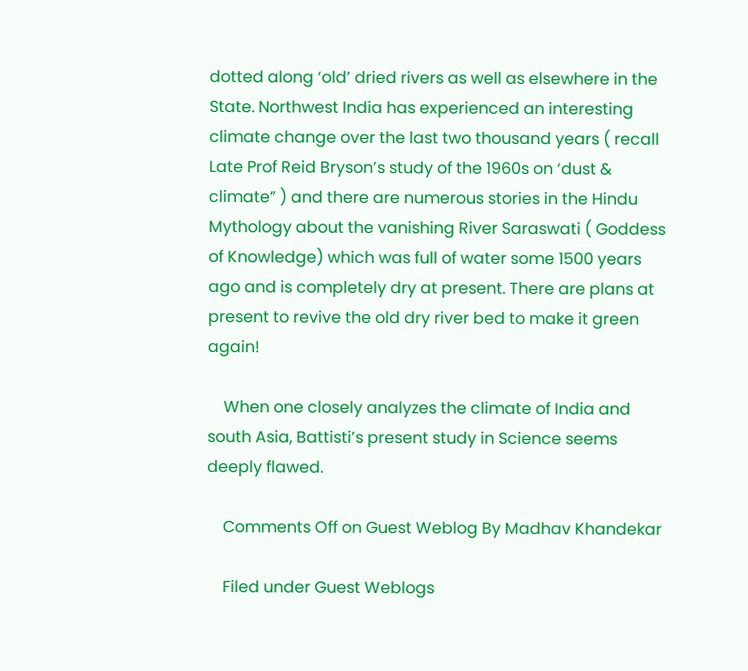dotted along ‘old’ dried rivers as well as elsewhere in the State. Northwest India has experienced an interesting climate change over the last two thousand years ( recall Late Prof Reid Bryson’s study of the 1960s on ‘dust & climate” ) and there are numerous stories in the Hindu Mythology about the vanishing River Saraswati ( Goddess of Knowledge) which was full of water some 1500 years ago and is completely dry at present. There are plans at present to revive the old dry river bed to make it green again!

    When one closely analyzes the climate of India and south Asia, Battisti’s present study in Science seems deeply flawed.

    Comments Off on Guest Weblog By Madhav Khandekar

    Filed under Guest Weblogs